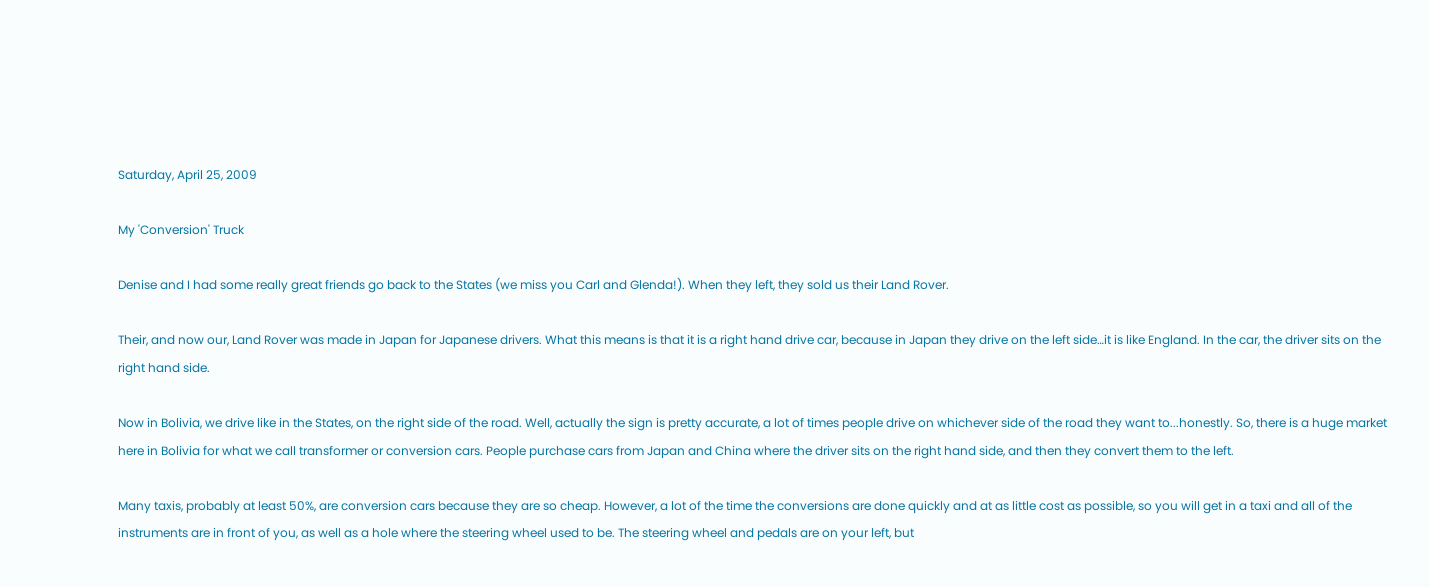Saturday, April 25, 2009

My 'Conversion' Truck

Denise and I had some really great friends go back to the States (we miss you Carl and Glenda!). When they left, they sold us their Land Rover.

Their, and now our, Land Rover was made in Japan for Japanese drivers. What this means is that it is a right hand drive car, because in Japan they drive on the left side…it is like England. In the car, the driver sits on the right hand side.

Now in Bolivia, we drive like in the States, on the right side of the road. Well, actually the sign is pretty accurate, a lot of times people drive on whichever side of the road they want to...honestly. So, there is a huge market here in Bolivia for what we call transformer or conversion cars. People purchase cars from Japan and China where the driver sits on the right hand side, and then they convert them to the left.

Many taxis, probably at least 50%, are conversion cars because they are so cheap. However, a lot of the time the conversions are done quickly and at as little cost as possible, so you will get in a taxi and all of the instruments are in front of you, as well as a hole where the steering wheel used to be. The steering wheel and pedals are on your left, but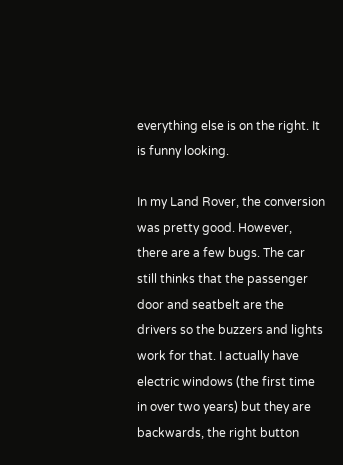everything else is on the right. It is funny looking.

In my Land Rover, the conversion was pretty good. However, there are a few bugs. The car still thinks that the passenger door and seatbelt are the drivers so the buzzers and lights work for that. I actually have electric windows (the first time in over two years) but they are backwards, the right button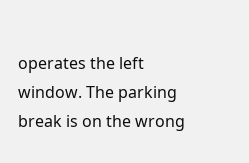operates the left window. The parking break is on the wrong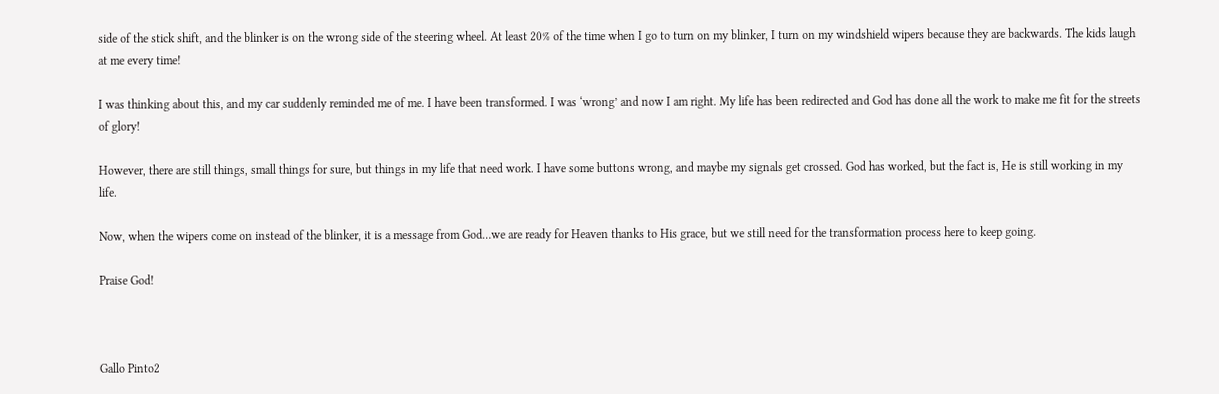side of the stick shift, and the blinker is on the wrong side of the steering wheel. At least 20% of the time when I go to turn on my blinker, I turn on my windshield wipers because they are backwards. The kids laugh at me every time!

I was thinking about this, and my car suddenly reminded me of me. I have been transformed. I was ‘wrong’ and now I am right. My life has been redirected and God has done all the work to make me fit for the streets of glory!

However, there are still things, small things for sure, but things in my life that need work. I have some buttons wrong, and maybe my signals get crossed. God has worked, but the fact is, He is still working in my life.

Now, when the wipers come on instead of the blinker, it is a message from God…we are ready for Heaven thanks to His grace, but we still need for the transformation process here to keep going.

Praise God!



Gallo Pinto2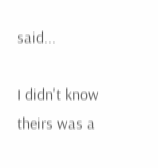said...

I didn't know theirs was a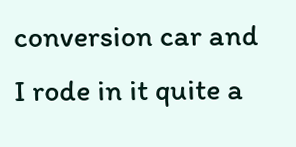conversion car and I rode in it quite a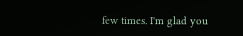few times. I'm glad you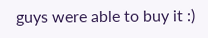guys were able to buy it :)